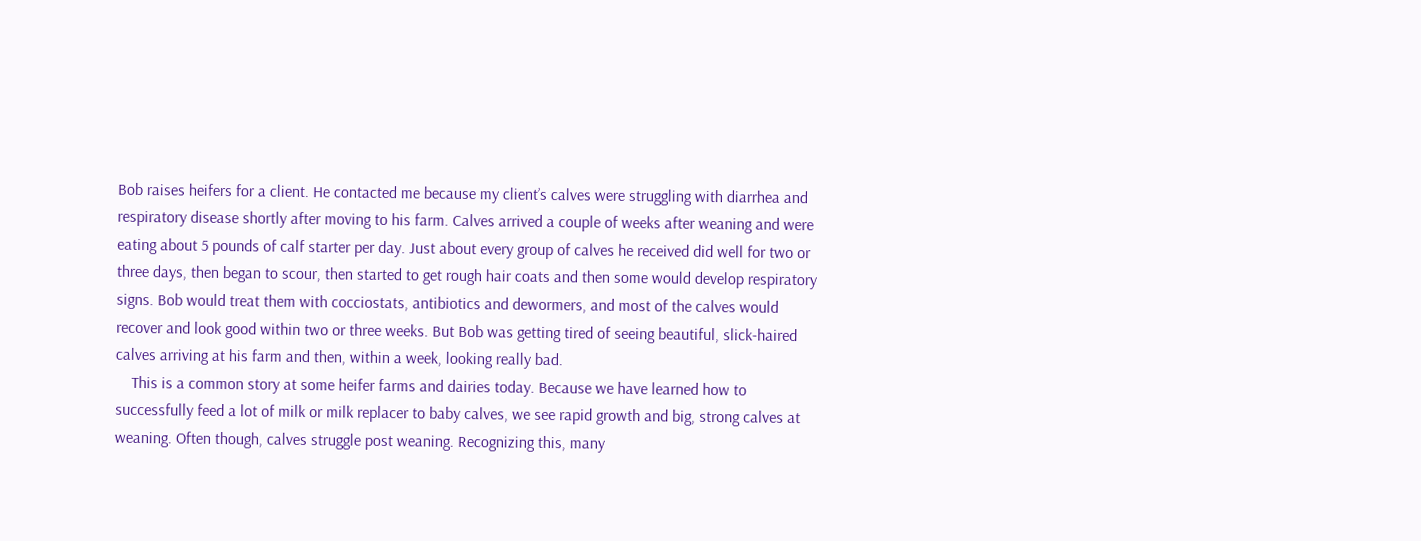Bob raises heifers for a client. He contacted me because my client’s calves were struggling with diarrhea and respiratory disease shortly after moving to his farm. Calves arrived a couple of weeks after weaning and were eating about 5 pounds of calf starter per day. Just about every group of calves he received did well for two or three days, then began to scour, then started to get rough hair coats and then some would develop respiratory signs. Bob would treat them with cocciostats, antibiotics and dewormers, and most of the calves would recover and look good within two or three weeks. But Bob was getting tired of seeing beautiful, slick-haired calves arriving at his farm and then, within a week, looking really bad.
    This is a common story at some heifer farms and dairies today. Because we have learned how to successfully feed a lot of milk or milk replacer to baby calves, we see rapid growth and big, strong calves at weaning. Often though, calves struggle post weaning. Recognizing this, many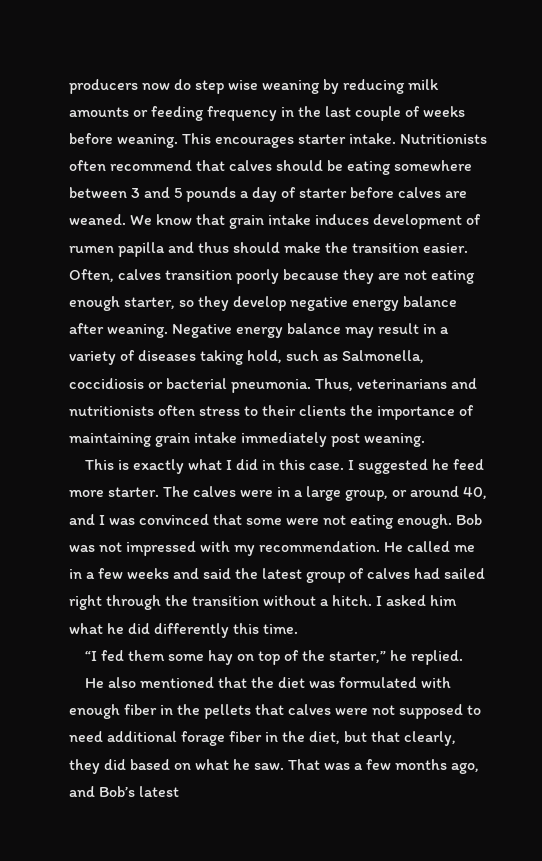producers now do step wise weaning by reducing milk amounts or feeding frequency in the last couple of weeks before weaning. This encourages starter intake. Nutritionists often recommend that calves should be eating somewhere between 3 and 5 pounds a day of starter before calves are weaned. We know that grain intake induces development of rumen papilla and thus should make the transition easier. Often, calves transition poorly because they are not eating enough starter, so they develop negative energy balance after weaning. Negative energy balance may result in a variety of diseases taking hold, such as Salmonella, coccidiosis or bacterial pneumonia. Thus, veterinarians and nutritionists often stress to their clients the importance of maintaining grain intake immediately post weaning.
    This is exactly what I did in this case. I suggested he feed more starter. The calves were in a large group, or around 40, and I was convinced that some were not eating enough. Bob was not impressed with my recommendation. He called me in a few weeks and said the latest group of calves had sailed right through the transition without a hitch. I asked him what he did differently this time.
    “I fed them some hay on top of the starter,” he replied.
    He also mentioned that the diet was formulated with enough fiber in the pellets that calves were not supposed to need additional forage fiber in the diet, but that clearly, they did based on what he saw. That was a few months ago, and Bob’s latest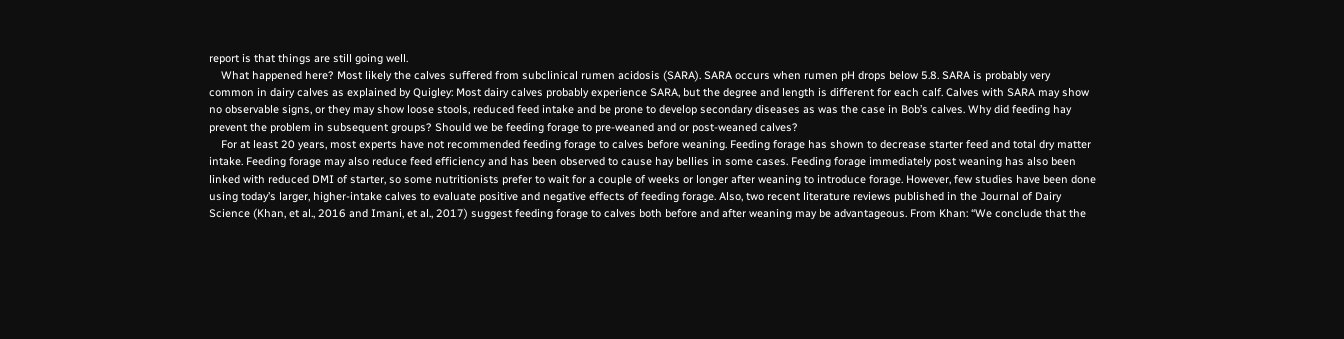report is that things are still going well.
    What happened here? Most likely the calves suffered from subclinical rumen acidosis (SARA). SARA occurs when rumen pH drops below 5.8. SARA is probably very common in dairy calves as explained by Quigley: Most dairy calves probably experience SARA, but the degree and length is different for each calf. Calves with SARA may show no observable signs, or they may show loose stools, reduced feed intake and be prone to develop secondary diseases as was the case in Bob’s calves. Why did feeding hay prevent the problem in subsequent groups? Should we be feeding forage to pre-weaned and or post-weaned calves?
    For at least 20 years, most experts have not recommended feeding forage to calves before weaning. Feeding forage has shown to decrease starter feed and total dry matter intake. Feeding forage may also reduce feed efficiency and has been observed to cause hay bellies in some cases. Feeding forage immediately post weaning has also been linked with reduced DMI of starter, so some nutritionists prefer to wait for a couple of weeks or longer after weaning to introduce forage. However, few studies have been done using today’s larger, higher-intake calves to evaluate positive and negative effects of feeding forage. Also, two recent literature reviews published in the Journal of Dairy Science (Khan, et al., 2016 and Imani, et al., 2017) suggest feeding forage to calves both before and after weaning may be advantageous. From Khan: “We conclude that the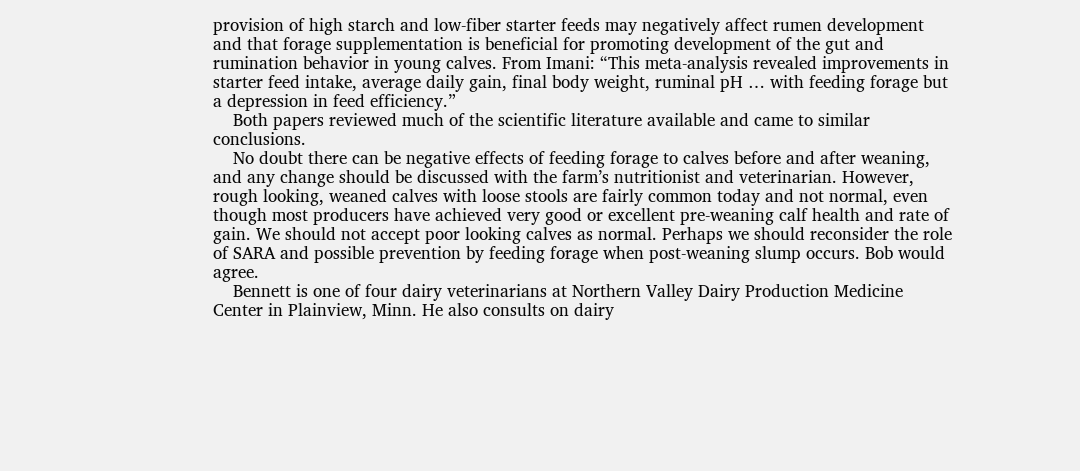provision of high starch and low-fiber starter feeds may negatively affect rumen development and that forage supplementation is beneficial for promoting development of the gut and rumination behavior in young calves. From Imani: “This meta-analysis revealed improvements in starter feed intake, average daily gain, final body weight, ruminal pH … with feeding forage but a depression in feed efficiency.”
    Both papers reviewed much of the scientific literature available and came to similar conclusions.
    No doubt there can be negative effects of feeding forage to calves before and after weaning, and any change should be discussed with the farm’s nutritionist and veterinarian. However, rough looking, weaned calves with loose stools are fairly common today and not normal, even though most producers have achieved very good or excellent pre-weaning calf health and rate of gain. We should not accept poor looking calves as normal. Perhaps we should reconsider the role of SARA and possible prevention by feeding forage when post-weaning slump occurs. Bob would agree.
    Bennett is one of four dairy veterinarians at Northern Valley Dairy Production Medicine Center in Plainview, Minn. He also consults on dairy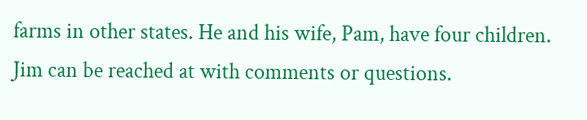farms in other states. He and his wife, Pam, have four children. Jim can be reached at with comments or questions.